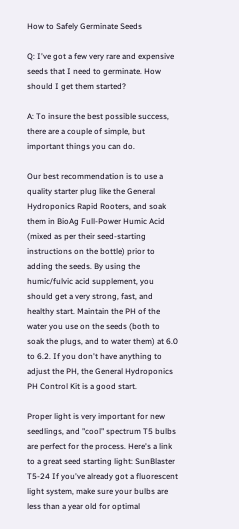How to Safely Germinate Seeds

Q: I've got a few very rare and expensive seeds that I need to germinate. How should I get them started?

A: To insure the best possible success, there are a couple of simple, but important things you can do.

Our best recommendation is to use a quality starter plug like the General Hydroponics Rapid Rooters, and soak them in BioAg Full-Power Humic Acid (mixed as per their seed-starting instructions on the bottle) prior to adding the seeds. By using the humic/fulvic acid supplement, you should get a very strong, fast, and healthy start. Maintain the PH of the water you use on the seeds (both to soak the plugs, and to water them) at 6.0 to 6.2. If you don't have anything to adjust the PH, the General Hydroponics PH Control Kit is a good start.

Proper light is very important for new seedlings, and "cool" spectrum T5 bulbs are perfect for the process. Here's a link to a great seed starting light: SunBlaster T5-24 If you've already got a fluorescent light system, make sure your bulbs are less than a year old for optimal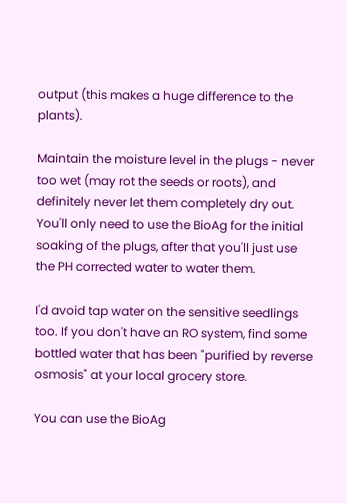output (this makes a huge difference to the plants).

Maintain the moisture level in the plugs - never too wet (may rot the seeds or roots), and definitely never let them completely dry out. You'll only need to use the BioAg for the initial soaking of the plugs, after that you'll just use the PH corrected water to water them.

I'd avoid tap water on the sensitive seedlings too. If you don't have an RO system, find some bottled water that has been "purified by reverse osmosis" at your local grocery store.

You can use the BioAg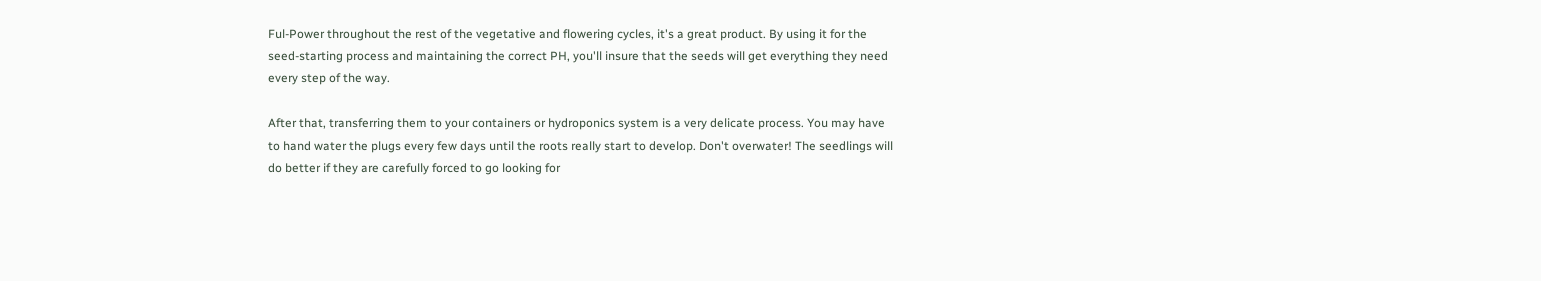Ful-Power throughout the rest of the vegetative and flowering cycles, it's a great product. By using it for the seed-starting process and maintaining the correct PH, you'll insure that the seeds will get everything they need every step of the way.

After that, transferring them to your containers or hydroponics system is a very delicate process. You may have to hand water the plugs every few days until the roots really start to develop. Don't overwater! The seedlings will do better if they are carefully forced to go looking for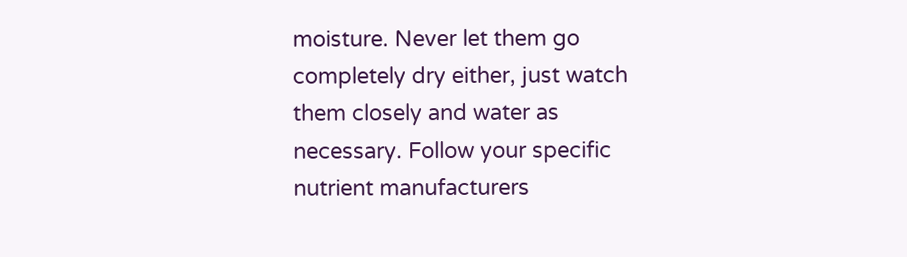moisture. Never let them go completely dry either, just watch them closely and water as necessary. Follow your specific nutrient manufacturers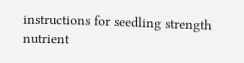instructions for seedling strength nutrient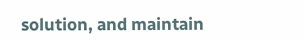solution, and maintain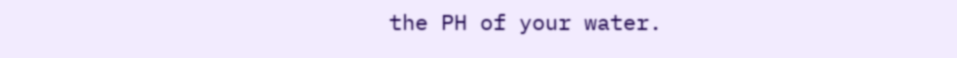the PH of your water.